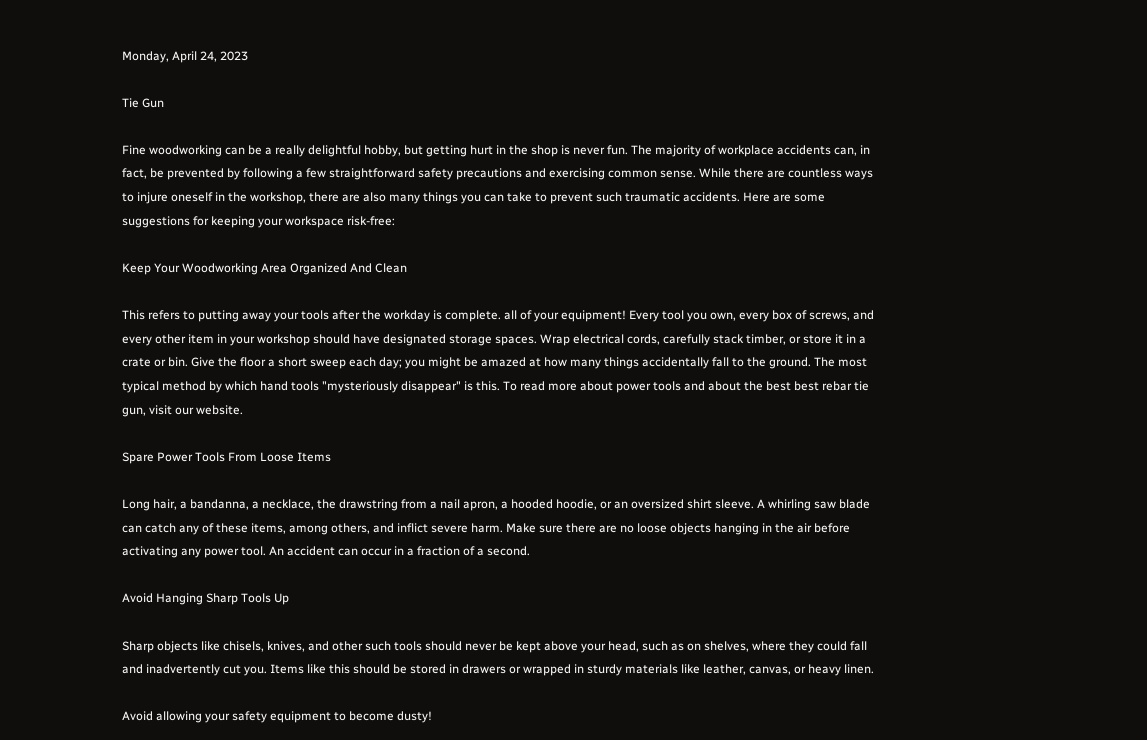Monday, April 24, 2023

Tie Gun

Fine woodworking can be a really delightful hobby, but getting hurt in the shop is never fun. The majority of workplace accidents can, in fact, be prevented by following a few straightforward safety precautions and exercising common sense. While there are countless ways to injure oneself in the workshop, there are also many things you can take to prevent such traumatic accidents. Here are some suggestions for keeping your workspace risk-free:

Keep Your Woodworking Area Organized And Clean

This refers to putting away your tools after the workday is complete. all of your equipment! Every tool you own, every box of screws, and every other item in your workshop should have designated storage spaces. Wrap electrical cords, carefully stack timber, or store it in a crate or bin. Give the floor a short sweep each day; you might be amazed at how many things accidentally fall to the ground. The most typical method by which hand tools "mysteriously disappear" is this. To read more about power tools and about the best best rebar tie gun, visit our website.

Spare Power Tools From Loose Items

Long hair, a bandanna, a necklace, the drawstring from a nail apron, a hooded hoodie, or an oversized shirt sleeve. A whirling saw blade can catch any of these items, among others, and inflict severe harm. Make sure there are no loose objects hanging in the air before activating any power tool. An accident can occur in a fraction of a second.

Avoid Hanging Sharp Tools Up

Sharp objects like chisels, knives, and other such tools should never be kept above your head, such as on shelves, where they could fall and inadvertently cut you. Items like this should be stored in drawers or wrapped in sturdy materials like leather, canvas, or heavy linen.

Avoid allowing your safety equipment to become dusty!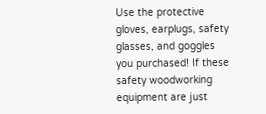Use the protective gloves, earplugs, safety glasses, and goggles you purchased! If these safety woodworking equipment are just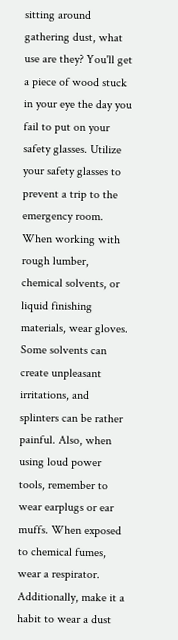sitting around gathering dust, what use are they? You'll get a piece of wood stuck in your eye the day you fail to put on your safety glasses. Utilize your safety glasses to prevent a trip to the emergency room. When working with rough lumber, chemical solvents, or liquid finishing materials, wear gloves. Some solvents can create unpleasant irritations, and splinters can be rather painful. Also, when using loud power tools, remember to wear earplugs or ear muffs. When exposed to chemical fumes, wear a respirator. Additionally, make it a habit to wear a dust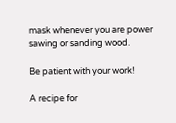mask whenever you are power sawing or sanding wood.

Be patient with your work!

A recipe for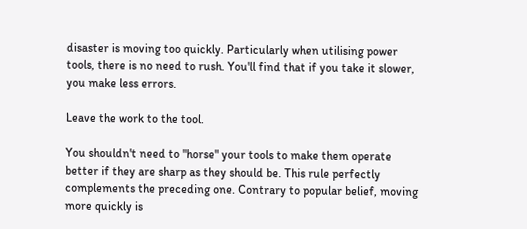disaster is moving too quickly. Particularly when utilising power tools, there is no need to rush. You'll find that if you take it slower, you make less errors.

Leave the work to the tool.

You shouldn't need to "horse" your tools to make them operate better if they are sharp as they should be. This rule perfectly complements the preceding one. Contrary to popular belief, moving more quickly is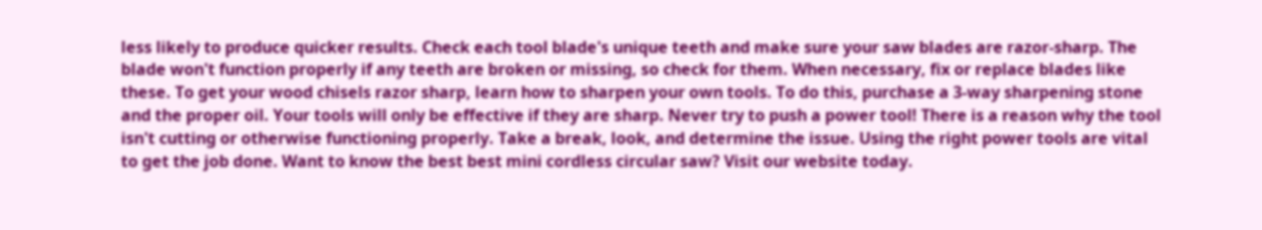less likely to produce quicker results. Check each tool blade's unique teeth and make sure your saw blades are razor-sharp. The blade won't function properly if any teeth are broken or missing, so check for them. When necessary, fix or replace blades like these. To get your wood chisels razor sharp, learn how to sharpen your own tools. To do this, purchase a 3-way sharpening stone and the proper oil. Your tools will only be effective if they are sharp. Never try to push a power tool! There is a reason why the tool isn't cutting or otherwise functioning properly. Take a break, look, and determine the issue. Using the right power tools are vital to get the job done. Want to know the best best mini cordless circular saw? Visit our website today.